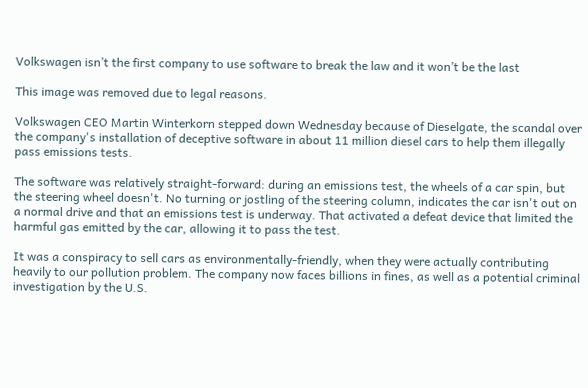Volkswagen isn’t the first company to use software to break the law and it won’t be the last

This image was removed due to legal reasons.

Volkswagen CEO Martin Winterkorn stepped down Wednesday because of Dieselgate, the scandal over the company's installation of deceptive software in about 11 million diesel cars to help them illegally pass emissions tests.

The software was relatively straight-forward: during an emissions test, the wheels of a car spin, but the steering wheel doesn't. No turning or jostling of the steering column, indicates the car isn't out on a normal drive and that an emissions test is underway. That activated a defeat device that limited the harmful gas emitted by the car, allowing it to pass the test.

It was a conspiracy to sell cars as environmentally-friendly, when they were actually contributing heavily to our pollution problem. The company now faces billions in fines, as well as a potential criminal investigation by the U.S.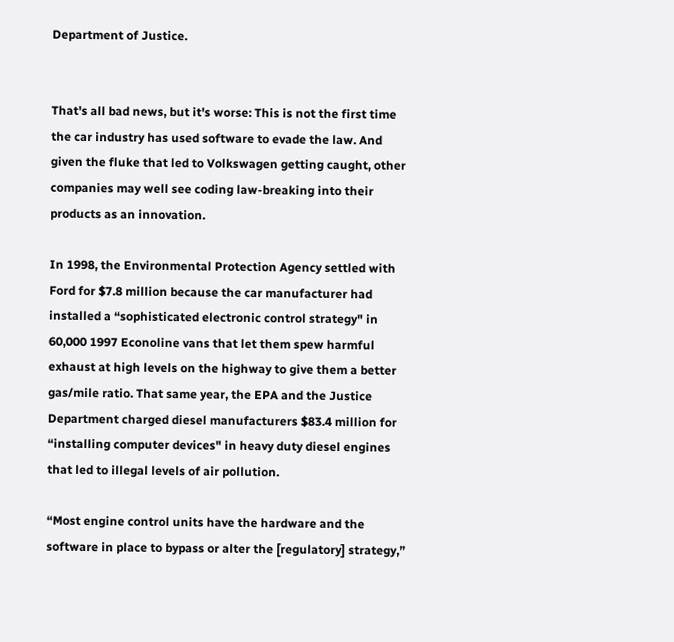Department of Justice.


That's all bad news, but it's worse: This is not the first time the car industry has used software to evade the law. And given the fluke that led to Volkswagen getting caught, other companies may well see coding law-breaking into their products as an innovation.

In 1998, the Environmental Protection Agency settled with Ford for $7.8 million because the car manufacturer had installed a “sophisticated electronic control strategy" in 60,000 1997 Econoline vans that let them spew harmful exhaust at high levels on the highway to give them a better gas/mile ratio. That same year, the EPA and the Justice Department charged diesel manufacturers $83.4 million for “installing computer devices" in heavy duty diesel engines that led to illegal levels of air pollution.

“Most engine control units have the hardware and the software in place to bypass or alter the [regulatory] strategy,”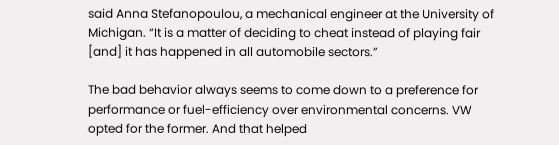said Anna Stefanopoulou, a mechanical engineer at the University of Michigan. “It is a matter of deciding to cheat instead of playing fair [and] it has happened in all automobile sectors.”

The bad behavior always seems to come down to a preference for performance or fuel-efficiency over environmental concerns. VW opted for the former. And that helped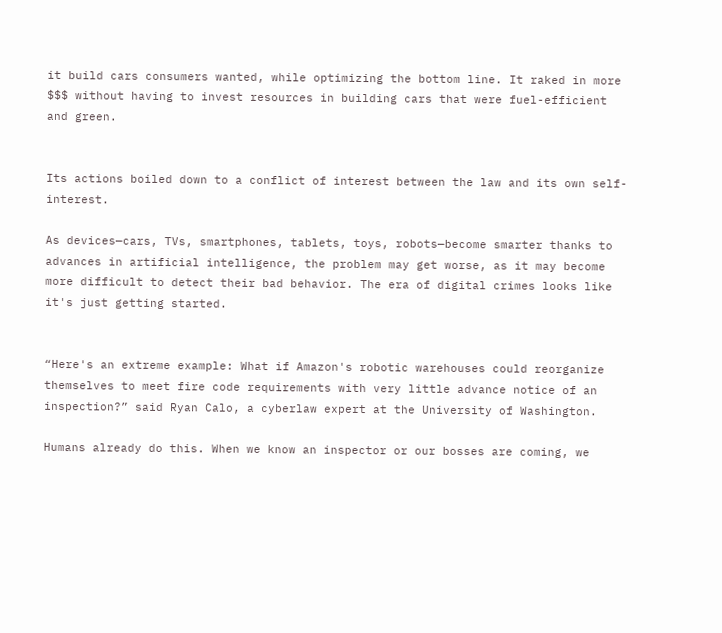it build cars consumers wanted, while optimizing the bottom line. It raked in more $$$ without having to invest resources in building cars that were fuel-efficient and green.


Its actions boiled down to a conflict of interest between the law and its own self-interest.

As devices—cars, TVs, smartphones, tablets, toys, robots—become smarter thanks to advances in artificial intelligence, the problem may get worse, as it may become more difficult to detect their bad behavior. The era of digital crimes looks like it's just getting started.


“Here's an extreme example: What if Amazon's robotic warehouses could reorganize themselves to meet fire code requirements with very little advance notice of an inspection?” said Ryan Calo, a cyberlaw expert at the University of Washington.

Humans already do this. When we know an inspector or our bosses are coming, we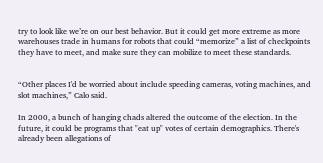try to look like we’re on our best behavior. But it could get more extreme as more warehouses trade in humans for robots that could “memorize” a list of checkpoints they have to meet, and make sure they can mobilize to meet these standards.


“Other places I'd be worried about include speeding cameras, voting machines, and slot machines,” Calo said.

In 2000, a bunch of hanging chads altered the outcome of the election. In the future, it could be programs that "eat up" votes of certain demographics. There's already been allegations of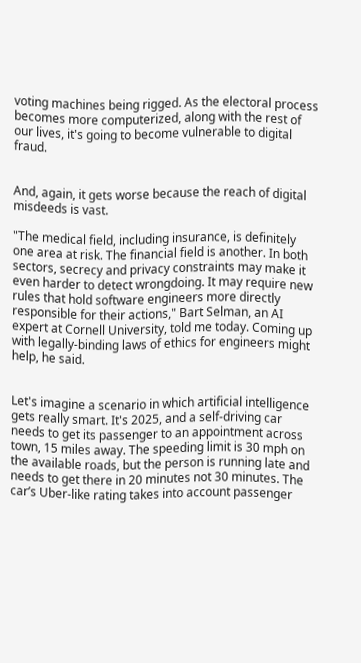voting machines being rigged. As the electoral process becomes more computerized, along with the rest of our lives, it's going to become vulnerable to digital fraud.


And, again, it gets worse because the reach of digital misdeeds is vast.

"The medical field, including insurance, is definitely one area at risk. The financial field is another. In both sectors, secrecy and privacy constraints may make it even harder to detect wrongdoing. It may require new rules that hold software engineers more directly responsible for their actions," Bart Selman, an AI expert at Cornell University, told me today. Coming up with legally-binding laws of ethics for engineers might help, he said.


Let's imagine a scenario in which artificial intelligence gets really smart. It's 2025, and a self-driving car needs to get its passenger to an appointment across town, 15 miles away. The speeding limit is 30 mph on the available roads, but the person is running late and needs to get there in 20 minutes not 30 minutes. The car’s Uber-like rating takes into account passenger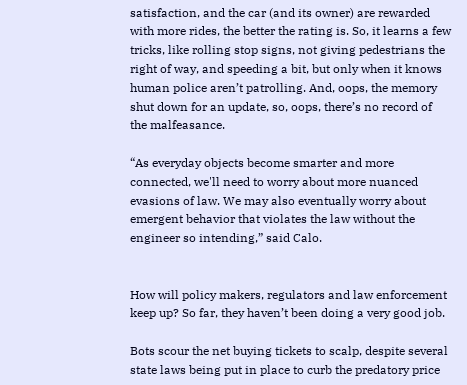satisfaction, and the car (and its owner) are rewarded with more rides, the better the rating is. So, it learns a few tricks, like rolling stop signs, not giving pedestrians the right of way, and speeding a bit, but only when it knows human police aren’t patrolling. And, oops, the memory shut down for an update, so, oops, there’s no record of the malfeasance.

“As everyday objects become smarter and more connected, we'll need to worry about more nuanced evasions of law. We may also eventually worry about emergent behavior that violates the law without the engineer so intending,” said Calo.


How will policy makers, regulators and law enforcement keep up? So far, they haven’t been doing a very good job.

Bots scour the net buying tickets to scalp, despite several state laws being put in place to curb the predatory price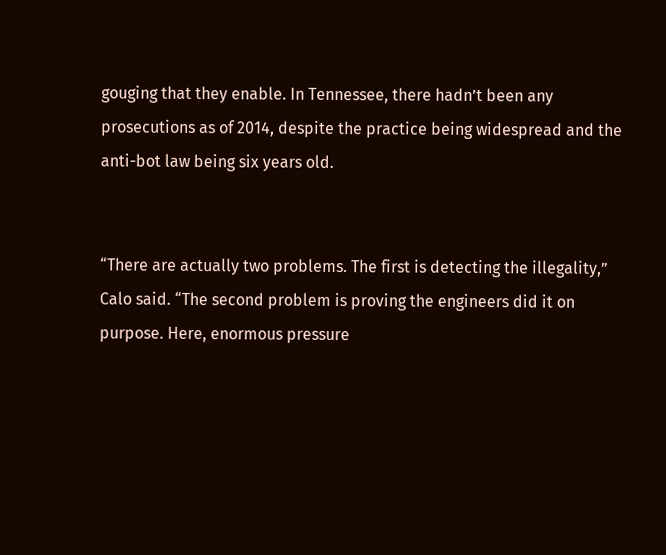gouging that they enable. In Tennessee, there hadn’t been any prosecutions as of 2014, despite the practice being widespread and the anti-bot law being six years old.


“There are actually two problems. The first is detecting the illegality,” Calo said. “The second problem is proving the engineers did it on purpose. Here, enormous pressure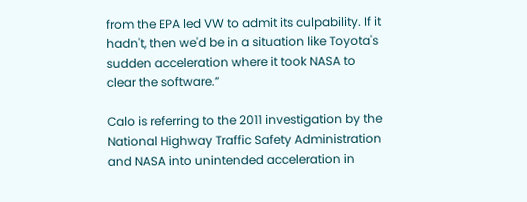from the EPA led VW to admit its culpability. If it hadn't, then we'd be in a situation like Toyota's sudden acceleration where it took NASA to clear the software.”

Calo is referring to the 2011 investigation by the National Highway Traffic Safety Administration and NASA into unintended acceleration in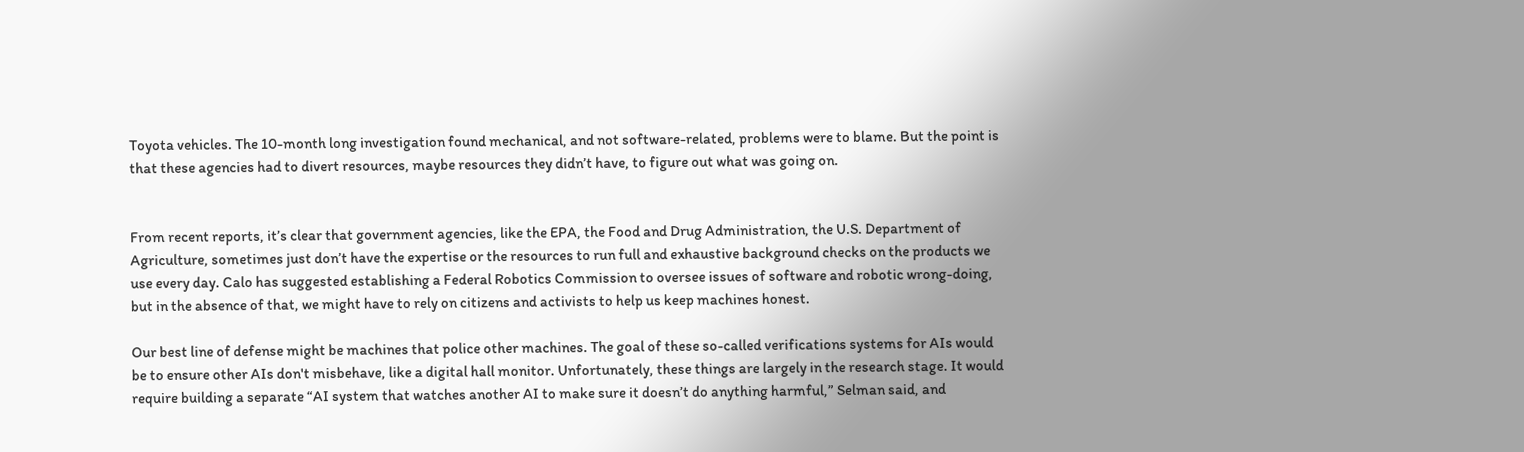Toyota vehicles. The 10-month long investigation found mechanical, and not software-related, problems were to blame. But the point is that these agencies had to divert resources, maybe resources they didn’t have, to figure out what was going on.


From recent reports, it’s clear that government agencies, like the EPA, the Food and Drug Administration, the U.S. Department of Agriculture, sometimes just don’t have the expertise or the resources to run full and exhaustive background checks on the products we use every day. Calo has suggested establishing a Federal Robotics Commission to oversee issues of software and robotic wrong-doing, but in the absence of that, we might have to rely on citizens and activists to help us keep machines honest.

Our best line of defense might be machines that police other machines. The goal of these so-called verifications systems for AIs would be to ensure other AIs don't misbehave, like a digital hall monitor. Unfortunately, these things are largely in the research stage. It would require building a separate “AI system that watches another AI to make sure it doesn’t do anything harmful,” Selman said, and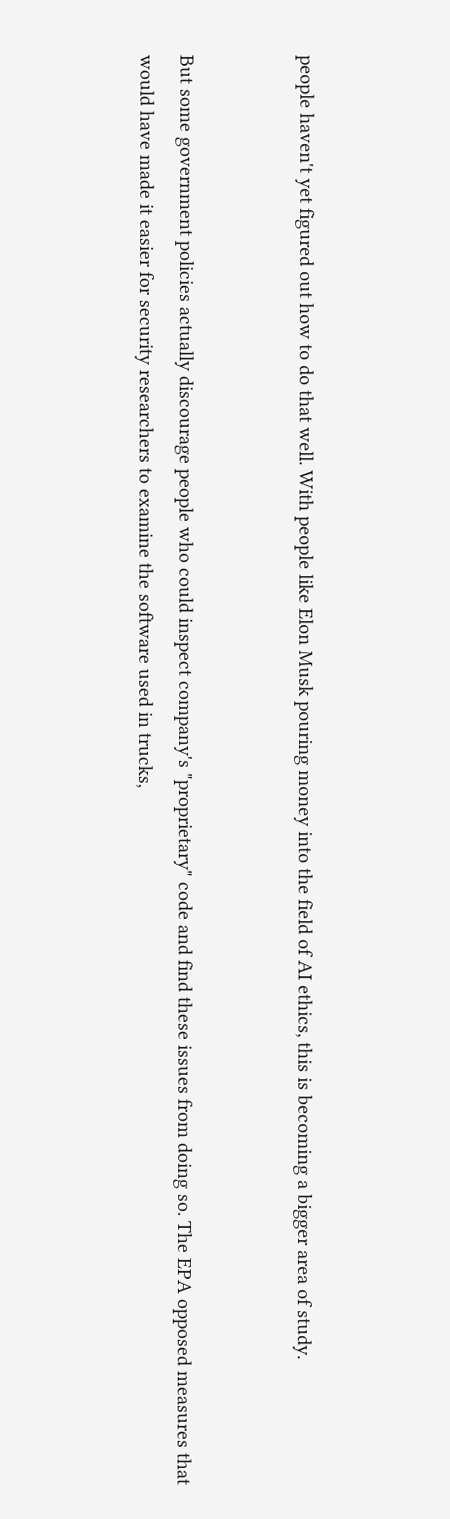people haven't yet figured out how to do that well. With people like Elon Musk pouring money into the field of AI ethics, this is becoming a bigger area of study.


But some government policies actually discourage people who could inspect company's "proprietary" code and find these issues from doing so. The EPA opposed measures that would have made it easier for security researchers to examine the software used in trucks,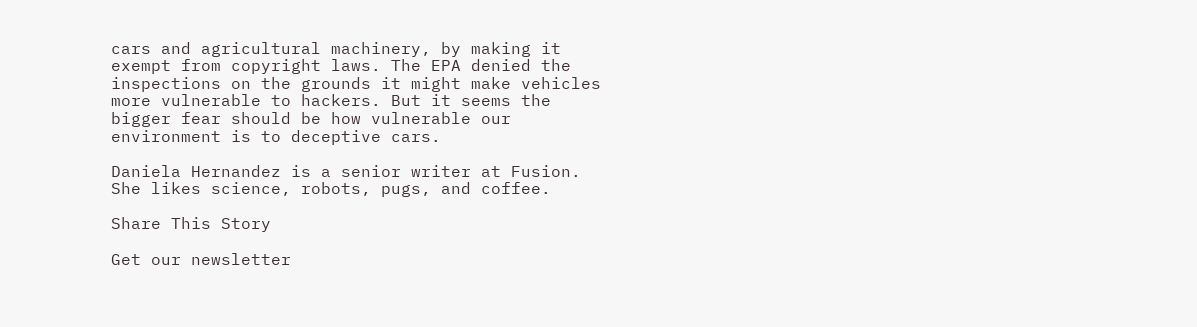cars and agricultural machinery, by making it exempt from copyright laws. The EPA denied the inspections on the grounds it might make vehicles more vulnerable to hackers. But it seems the bigger fear should be how vulnerable our environment is to deceptive cars.

Daniela Hernandez is a senior writer at Fusion. She likes science, robots, pugs, and coffee.

Share This Story

Get our newsletter